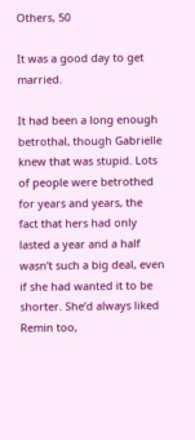Others, 50

It was a good day to get married.

It had been a long enough betrothal, though Gabrielle knew that was stupid. Lots of people were betrothed for years and years, the fact that hers had only lasted a year and a half wasn’t such a big deal, even if she had wanted it to be shorter. She’d always liked Remin too,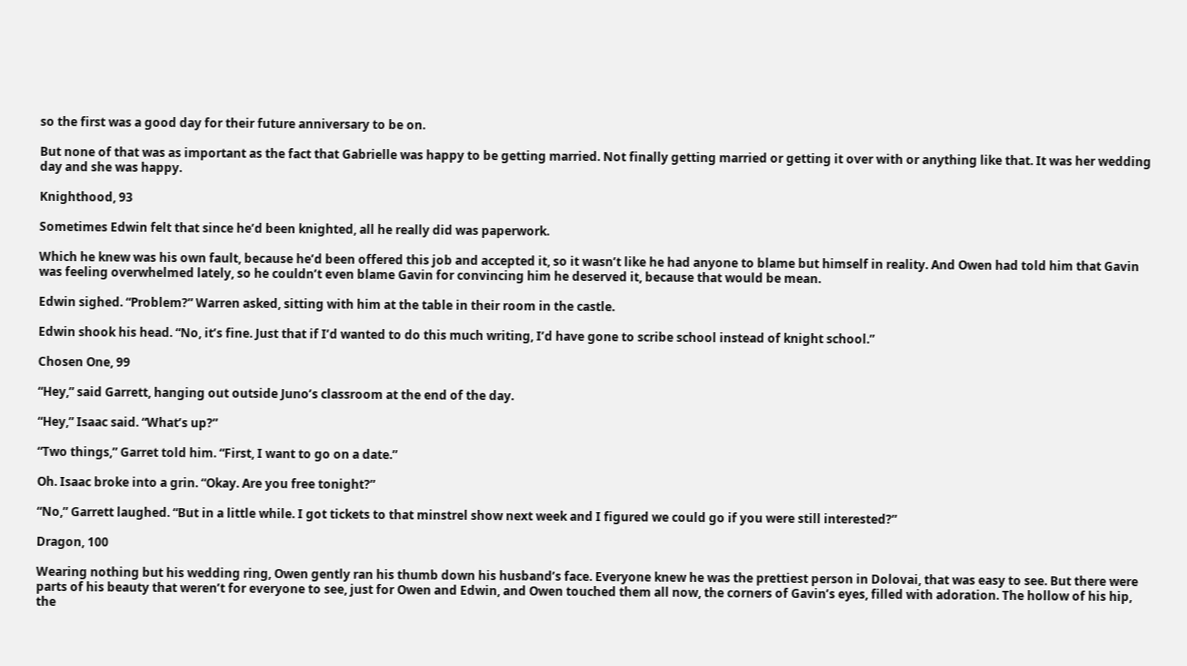so the first was a good day for their future anniversary to be on.

But none of that was as important as the fact that Gabrielle was happy to be getting married. Not finally getting married or getting it over with or anything like that. It was her wedding day and she was happy.

Knighthood, 93

Sometimes Edwin felt that since he’d been knighted, all he really did was paperwork.

Which he knew was his own fault, because he’d been offered this job and accepted it, so it wasn’t like he had anyone to blame but himself in reality. And Owen had told him that Gavin was feeling overwhelmed lately, so he couldn’t even blame Gavin for convincing him he deserved it, because that would be mean.

Edwin sighed. “Problem?” Warren asked, sitting with him at the table in their room in the castle.

Edwin shook his head. “No, it’s fine. Just that if I’d wanted to do this much writing, I’d have gone to scribe school instead of knight school.”

Chosen One, 99

“Hey,” said Garrett, hanging out outside Juno’s classroom at the end of the day.

“Hey,” Isaac said. “What’s up?”

“Two things,” Garret told him. “First, I want to go on a date.”

Oh. Isaac broke into a grin. “Okay. Are you free tonight?”

“No,” Garrett laughed. “But in a little while. I got tickets to that minstrel show next week and I figured we could go if you were still interested?”

Dragon, 100

Wearing nothing but his wedding ring, Owen gently ran his thumb down his husband’s face. Everyone knew he was the prettiest person in Dolovai, that was easy to see. But there were parts of his beauty that weren’t for everyone to see, just for Owen and Edwin, and Owen touched them all now, the corners of Gavin’s eyes, filled with adoration. The hollow of his hip, the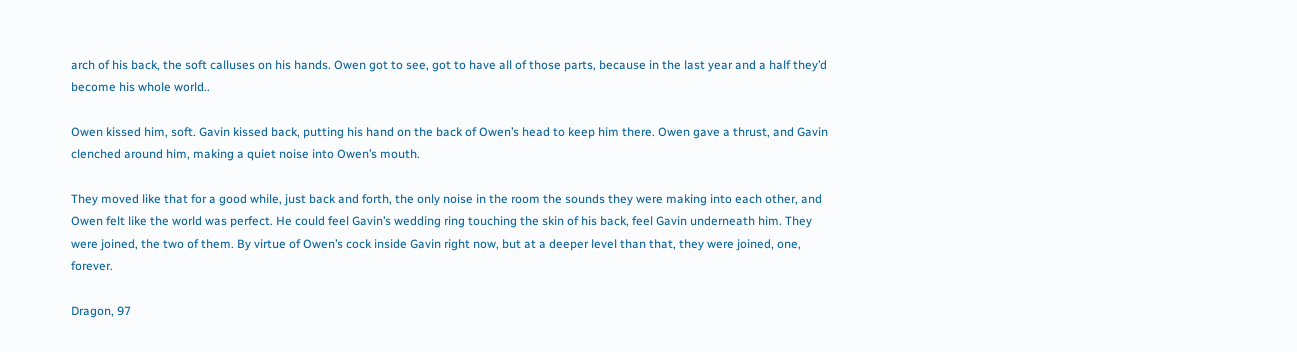arch of his back, the soft calluses on his hands. Owen got to see, got to have all of those parts, because in the last year and a half they’d become his whole world..

Owen kissed him, soft. Gavin kissed back, putting his hand on the back of Owen’s head to keep him there. Owen gave a thrust, and Gavin clenched around him, making a quiet noise into Owen’s mouth.

They moved like that for a good while, just back and forth, the only noise in the room the sounds they were making into each other, and Owen felt like the world was perfect. He could feel Gavin’s wedding ring touching the skin of his back, feel Gavin underneath him. They were joined, the two of them. By virtue of Owen’s cock inside Gavin right now, but at a deeper level than that, they were joined, one, forever.

Dragon, 97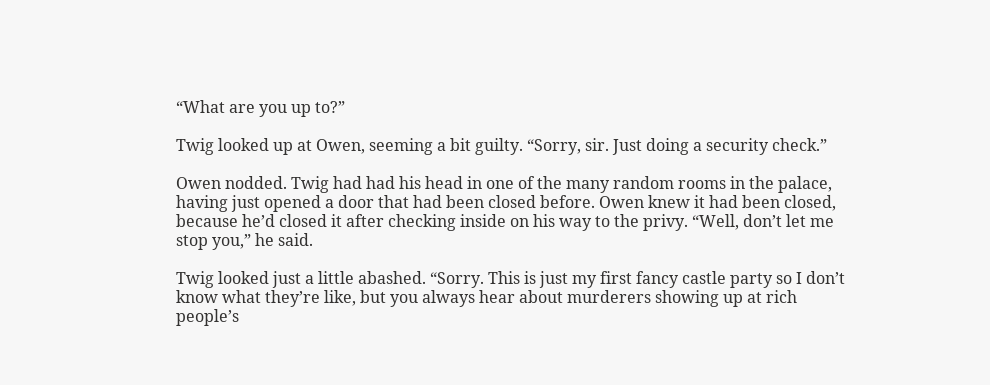“What are you up to?”

Twig looked up at Owen, seeming a bit guilty. “Sorry, sir. Just doing a security check.”

Owen nodded. Twig had had his head in one of the many random rooms in the palace, having just opened a door that had been closed before. Owen knew it had been closed, because he’d closed it after checking inside on his way to the privy. “Well, don’t let me stop you,” he said.

Twig looked just a little abashed. “Sorry. This is just my first fancy castle party so I don’t know what they’re like, but you always hear about murderers showing up at rich people’s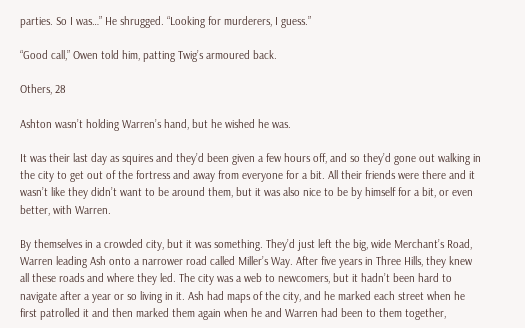parties. So I was…” He shrugged. “Looking for murderers, I guess.”

“Good call,” Owen told him, patting Twig’s armoured back.

Others, 28

Ashton wasn’t holding Warren’s hand, but he wished he was.

It was their last day as squires and they’d been given a few hours off, and so they’d gone out walking in the city to get out of the fortress and away from everyone for a bit. All their friends were there and it wasn’t like they didn’t want to be around them, but it was also nice to be by himself for a bit, or even better, with Warren.

By themselves in a crowded city, but it was something. They’d just left the big, wide Merchant’s Road, Warren leading Ash onto a narrower road called Miller’s Way. After five years in Three Hills, they knew all these roads and where they led. The city was a web to newcomers, but it hadn’t been hard to navigate after a year or so living in it. Ash had maps of the city, and he marked each street when he first patrolled it and then marked them again when he and Warren had been to them together,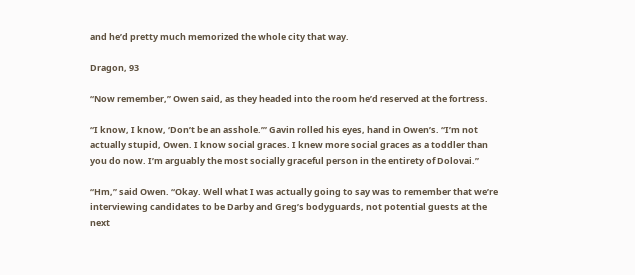and he’d pretty much memorized the whole city that way.

Dragon, 93

“Now remember,” Owen said, as they headed into the room he’d reserved at the fortress.

“I know, I know, ‘Don’t be an asshole.’” Gavin rolled his eyes, hand in Owen’s. “I’m not actually stupid, Owen. I know social graces. I knew more social graces as a toddler than you do now. I’m arguably the most socially graceful person in the entirety of Dolovai.”

“Hm,” said Owen. “Okay. Well what I was actually going to say was to remember that we’re interviewing candidates to be Darby and Greg’s bodyguards, not potential guests at the next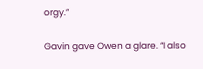orgy.”

Gavin gave Owen a glare. “I also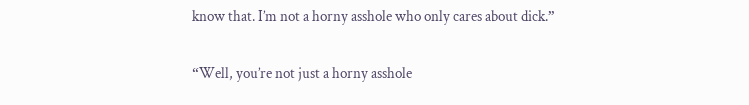know that. I’m not a horny asshole who only cares about dick.”

“Well, you’re not just a horny asshole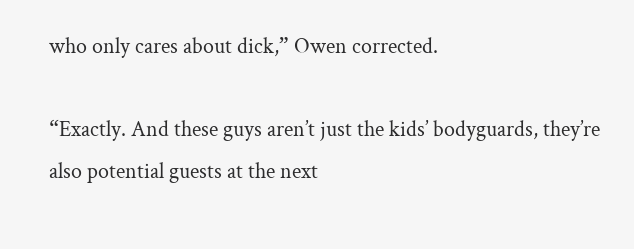who only cares about dick,” Owen corrected.

“Exactly. And these guys aren’t just the kids’ bodyguards, they’re also potential guests at the next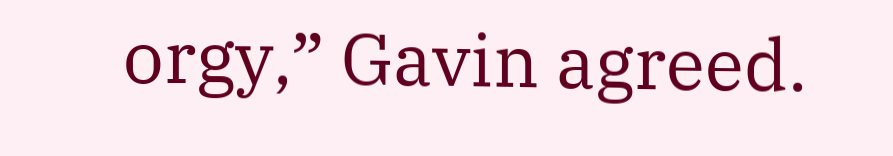orgy,” Gavin agreed.